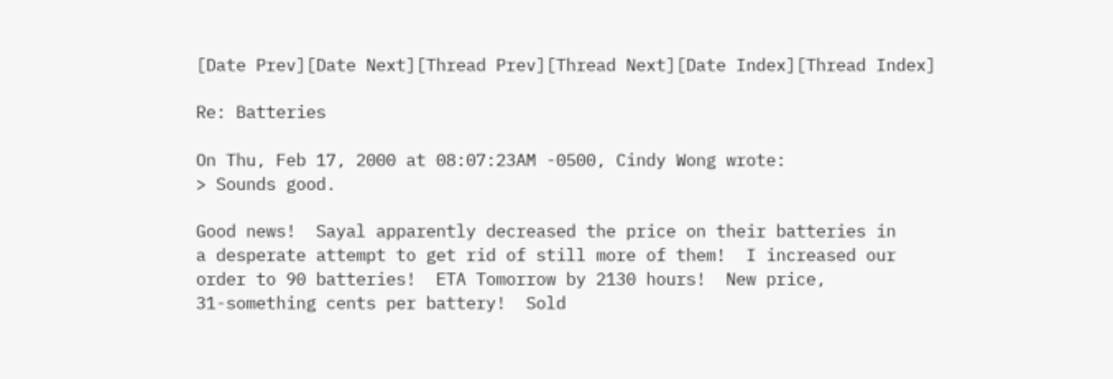[Date Prev][Date Next][Thread Prev][Thread Next][Date Index][Thread Index]

Re: Batteries

On Thu, Feb 17, 2000 at 08:07:23AM -0500, Cindy Wong wrote:
> Sounds good.

Good news!  Sayal apparently decreased the price on their batteries in
a desperate attempt to get rid of still more of them!  I increased our
order to 90 batteries!  ETA Tomorrow by 2130 hours!  New price,
31-something cents per battery!  Sold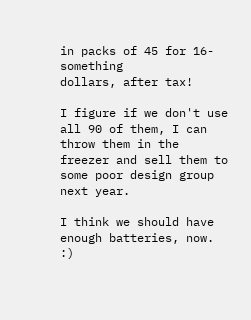in packs of 45 for 16-something
dollars, after tax!

I figure if we don't use all 90 of them, I can throw them in the
freezer and sell them to some poor design group next year.

I think we should have enough batteries, now.  :)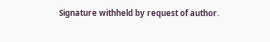Signature withheld by request of author.